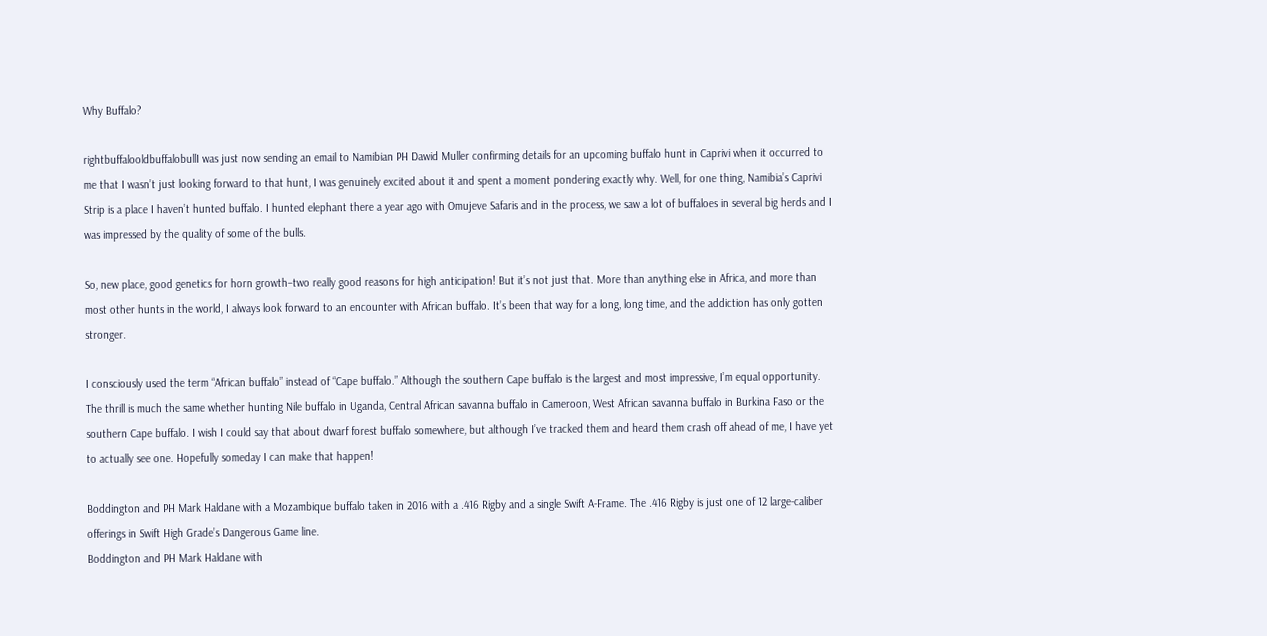Why Buffalo?

rightbuffalooldbuffalobullI was just now sending an email to Namibian PH Dawid Muller confirming details for an upcoming buffalo hunt in Caprivi when it occurred to me that I wasn’t just looking forward to that hunt, I was genuinely excited about it and spent a moment pondering exactly why. Well, for one thing, Namibia’s Caprivi Strip is a place I haven’t hunted buffalo. I hunted elephant there a year ago with Omujeve Safaris and in the process, we saw a lot of buffaloes in several big herds and I was impressed by the quality of some of the bulls.

So, new place, good genetics for horn growth–two really good reasons for high anticipation! But it’s not just that. More than anything else in Africa, and more than most other hunts in the world, I always look forward to an encounter with African buffalo. It’s been that way for a long, long time, and the addiction has only gotten stronger.

I consciously used the term “African buffalo” instead of “Cape buffalo.” Although the southern Cape buffalo is the largest and most impressive, I’m equal opportunity. The thrill is much the same whether hunting Nile buffalo in Uganda, Central African savanna buffalo in Cameroon, West African savanna buffalo in Burkina Faso or the southern Cape buffalo. I wish I could say that about dwarf forest buffalo somewhere, but although I’ve tracked them and heard them crash off ahead of me, I have yet to actually see one. Hopefully someday I can make that happen!

Boddington and PH Mark Haldane with a Mozambique buffalo taken in 2016 with a .416 Rigby and a single Swift A-Frame. The .416 Rigby is just one of 12 large-caliber offerings in Swift High Grade’s Dangerous Game line.
Boddington and PH Mark Haldane with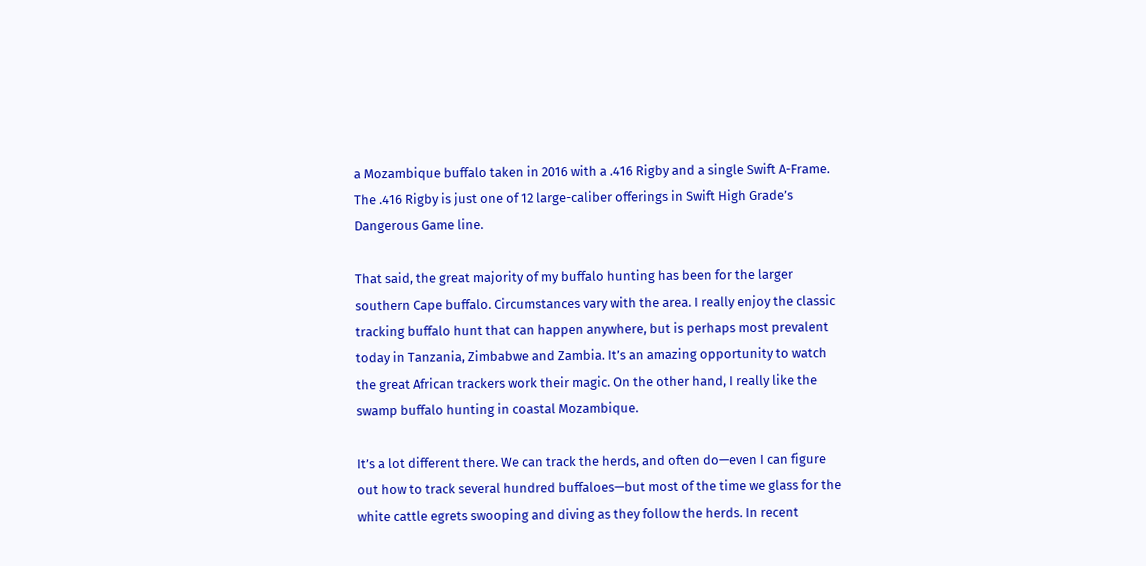a Mozambique buffalo taken in 2016 with a .416 Rigby and a single Swift A-Frame. The .416 Rigby is just one of 12 large-caliber offerings in Swift High Grade’s Dangerous Game line.

That said, the great majority of my buffalo hunting has been for the larger southern Cape buffalo. Circumstances vary with the area. I really enjoy the classic tracking buffalo hunt that can happen anywhere, but is perhaps most prevalent today in Tanzania, Zimbabwe and Zambia. It’s an amazing opportunity to watch the great African trackers work their magic. On the other hand, I really like the swamp buffalo hunting in coastal Mozambique.

It’s a lot different there. We can track the herds, and often do—even I can figure out how to track several hundred buffaloes—but most of the time we glass for the white cattle egrets swooping and diving as they follow the herds. In recent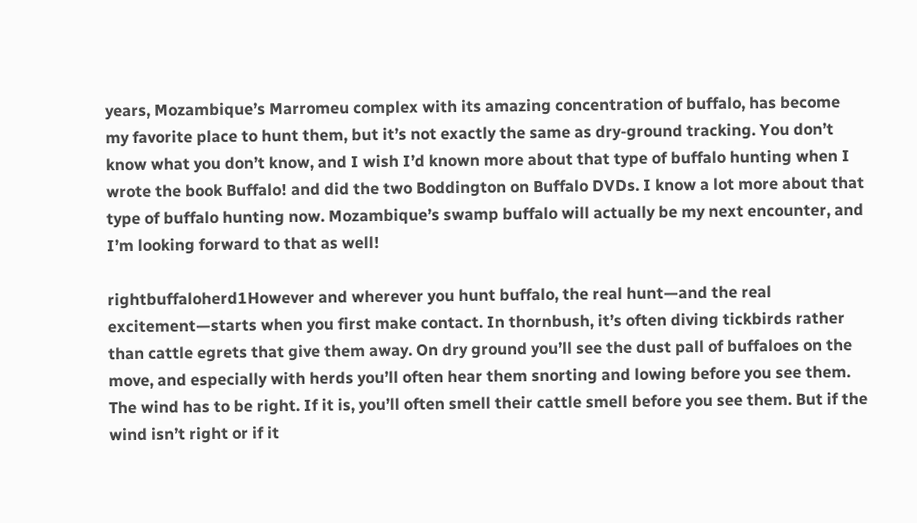years, Mozambique’s Marromeu complex with its amazing concentration of buffalo, has become my favorite place to hunt them, but it’s not exactly the same as dry-ground tracking. You don’t know what you don’t know, and I wish I’d known more about that type of buffalo hunting when I wrote the book Buffalo! and did the two Boddington on Buffalo DVDs. I know a lot more about that type of buffalo hunting now. Mozambique’s swamp buffalo will actually be my next encounter, and I’m looking forward to that as well!

rightbuffaloherd1However and wherever you hunt buffalo, the real hunt—and the real excitement—starts when you first make contact. In thornbush, it’s often diving tickbirds rather than cattle egrets that give them away. On dry ground you’ll see the dust pall of buffaloes on the move, and especially with herds you’ll often hear them snorting and lowing before you see them. The wind has to be right. If it is, you’ll often smell their cattle smell before you see them. But if the wind isn’t right or if it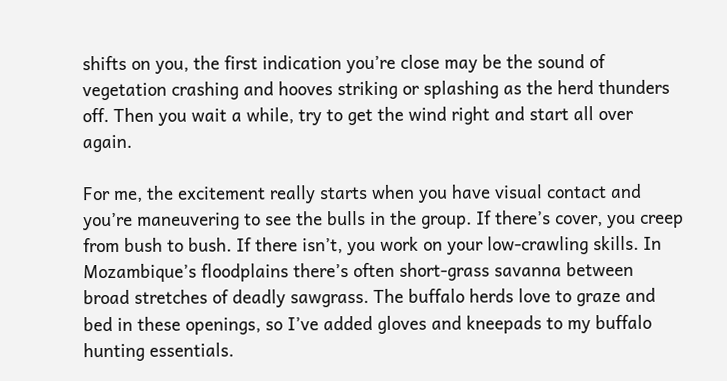shifts on you, the first indication you’re close may be the sound of vegetation crashing and hooves striking or splashing as the herd thunders off. Then you wait a while, try to get the wind right and start all over again.

For me, the excitement really starts when you have visual contact and you’re maneuvering to see the bulls in the group. If there’s cover, you creep from bush to bush. If there isn’t, you work on your low-crawling skills. In Mozambique’s floodplains there’s often short-grass savanna between broad stretches of deadly sawgrass. The buffalo herds love to graze and bed in these openings, so I’ve added gloves and kneepads to my buffalo hunting essentials.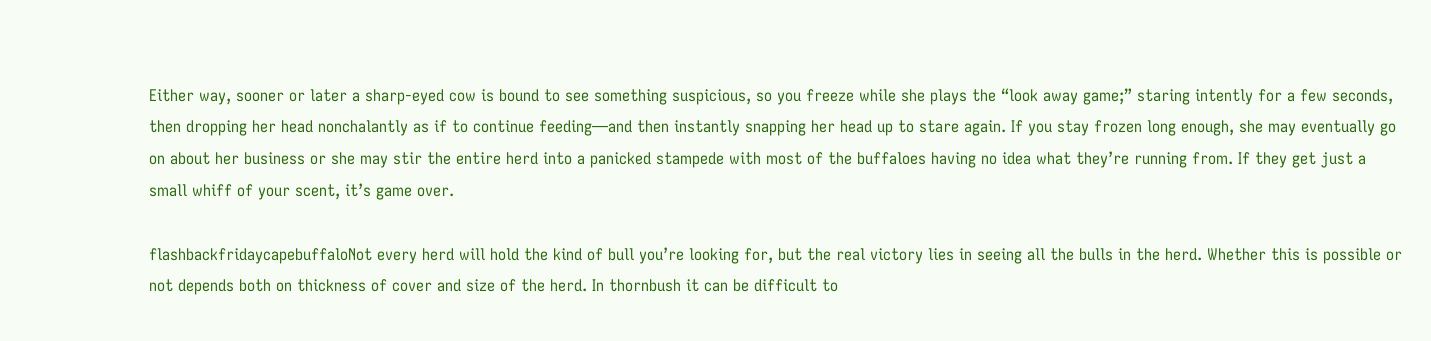Either way, sooner or later a sharp-eyed cow is bound to see something suspicious, so you freeze while she plays the “look away game;” staring intently for a few seconds, then dropping her head nonchalantly as if to continue feeding—and then instantly snapping her head up to stare again. If you stay frozen long enough, she may eventually go on about her business or she may stir the entire herd into a panicked stampede with most of the buffaloes having no idea what they’re running from. If they get just a small whiff of your scent, it’s game over.

flashbackfridaycapebuffaloNot every herd will hold the kind of bull you’re looking for, but the real victory lies in seeing all the bulls in the herd. Whether this is possible or not depends both on thickness of cover and size of the herd. In thornbush it can be difficult to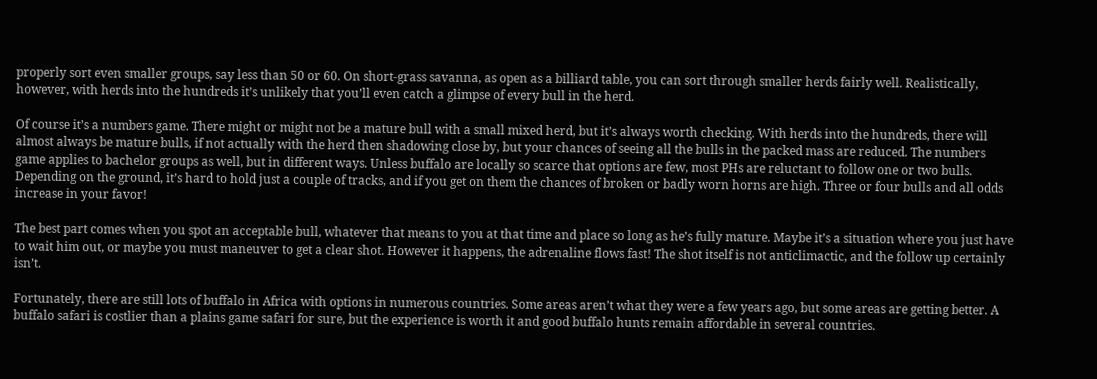properly sort even smaller groups, say less than 50 or 60. On short-grass savanna, as open as a billiard table, you can sort through smaller herds fairly well. Realistically, however, with herds into the hundreds it’s unlikely that you’ll even catch a glimpse of every bull in the herd.

Of course it’s a numbers game. There might or might not be a mature bull with a small mixed herd, but it’s always worth checking. With herds into the hundreds, there will almost always be mature bulls, if not actually with the herd then shadowing close by, but your chances of seeing all the bulls in the packed mass are reduced. The numbers game applies to bachelor groups as well, but in different ways. Unless buffalo are locally so scarce that options are few, most PHs are reluctant to follow one or two bulls. Depending on the ground, it’s hard to hold just a couple of tracks, and if you get on them the chances of broken or badly worn horns are high. Three or four bulls and all odds increase in your favor!

The best part comes when you spot an acceptable bull, whatever that means to you at that time and place so long as he’s fully mature. Maybe it’s a situation where you just have to wait him out, or maybe you must maneuver to get a clear shot. However it happens, the adrenaline flows fast! The shot itself is not anticlimactic, and the follow up certainly isn’t.

Fortunately, there are still lots of buffalo in Africa with options in numerous countries. Some areas aren’t what they were a few years ago, but some areas are getting better. A buffalo safari is costlier than a plains game safari for sure, but the experience is worth it and good buffalo hunts remain affordable in several countries.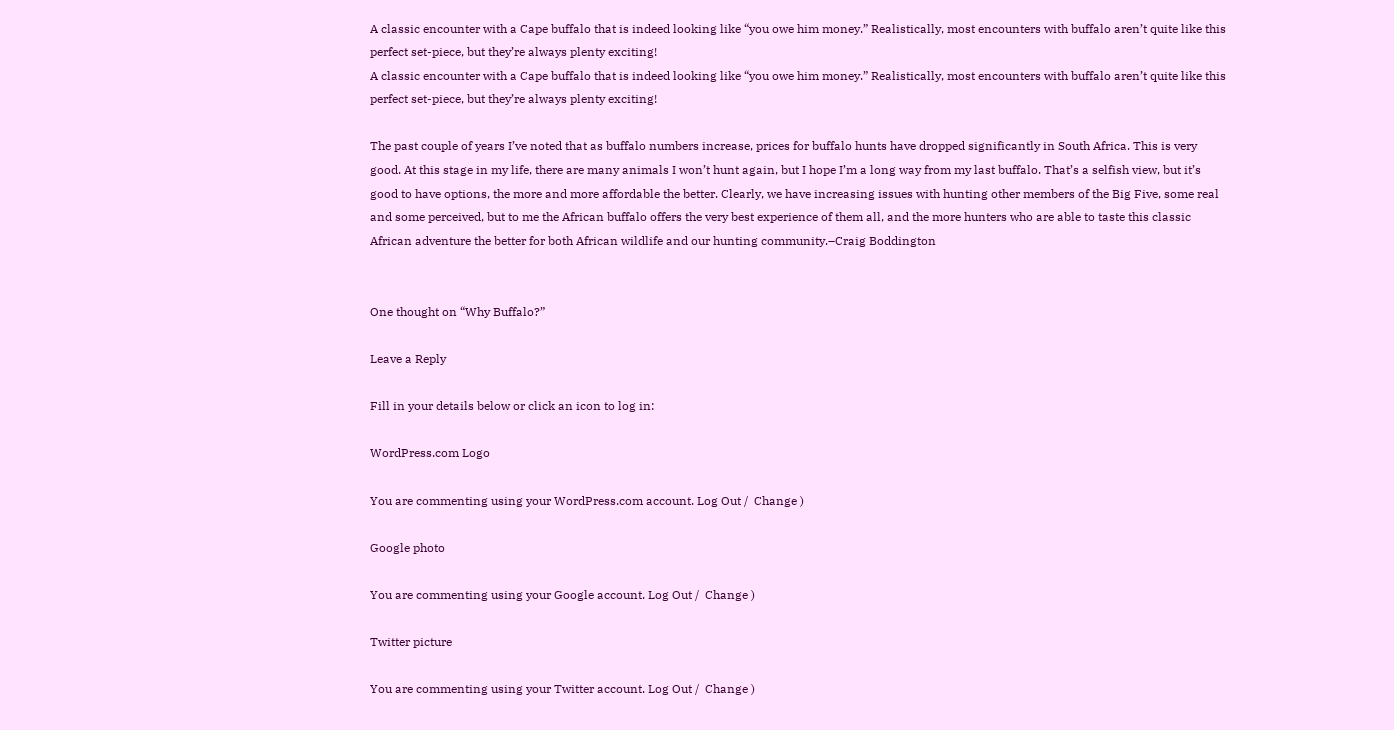A classic encounter with a Cape buffalo that is indeed looking like “you owe him money.” Realistically, most encounters with buffalo aren’t quite like this perfect set-piece, but they’re always plenty exciting!
A classic encounter with a Cape buffalo that is indeed looking like “you owe him money.” Realistically, most encounters with buffalo aren’t quite like this perfect set-piece, but they’re always plenty exciting!

The past couple of years I’ve noted that as buffalo numbers increase, prices for buffalo hunts have dropped significantly in South Africa. This is very good. At this stage in my life, there are many animals I won’t hunt again, but I hope I’m a long way from my last buffalo. That’s a selfish view, but it’s good to have options, the more and more affordable the better. Clearly, we have increasing issues with hunting other members of the Big Five, some real and some perceived, but to me the African buffalo offers the very best experience of them all, and the more hunters who are able to taste this classic African adventure the better for both African wildlife and our hunting community.–Craig Boddington


One thought on “Why Buffalo?”

Leave a Reply

Fill in your details below or click an icon to log in:

WordPress.com Logo

You are commenting using your WordPress.com account. Log Out /  Change )

Google photo

You are commenting using your Google account. Log Out /  Change )

Twitter picture

You are commenting using your Twitter account. Log Out /  Change )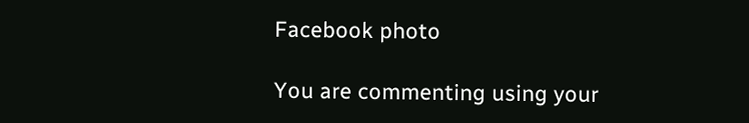Facebook photo

You are commenting using your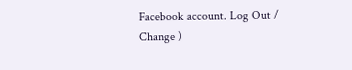Facebook account. Log Out /  Change )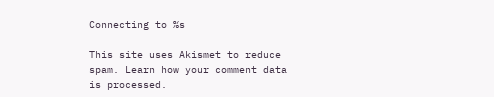Connecting to %s

This site uses Akismet to reduce spam. Learn how your comment data is processed.